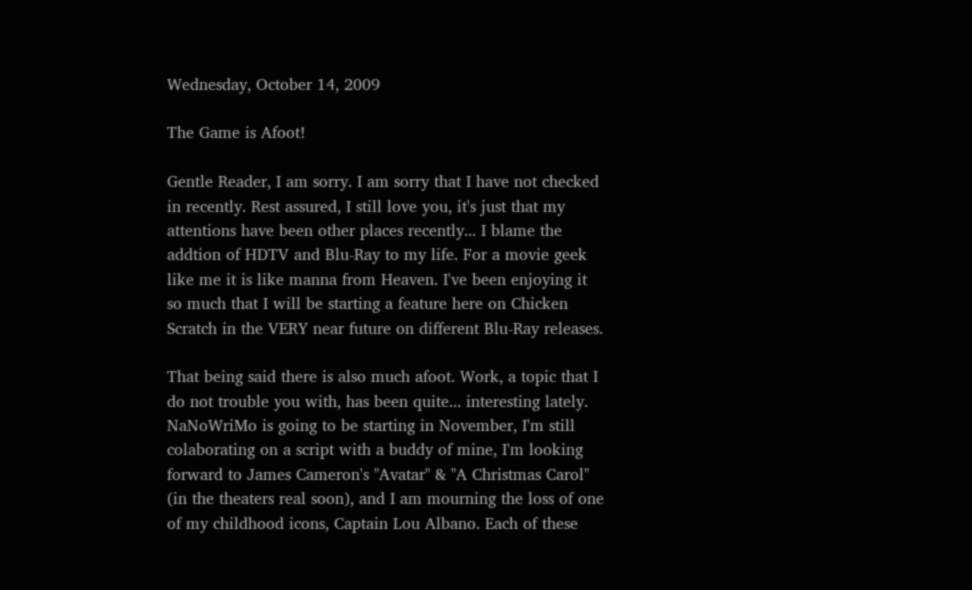Wednesday, October 14, 2009

The Game is Afoot!

Gentle Reader, I am sorry. I am sorry that I have not checked in recently. Rest assured, I still love you, it's just that my attentions have been other places recently... I blame the addtion of HDTV and Blu-Ray to my life. For a movie geek like me it is like manna from Heaven. I've been enjoying it so much that I will be starting a feature here on Chicken Scratch in the VERY near future on different Blu-Ray releases.

That being said there is also much afoot. Work, a topic that I do not trouble you with, has been quite... interesting lately. NaNoWriMo is going to be starting in November, I'm still colaborating on a script with a buddy of mine, I'm looking forward to James Cameron's "Avatar" & "A Christmas Carol" (in the theaters real soon), and I am mourning the loss of one of my childhood icons, Captain Lou Albano. Each of these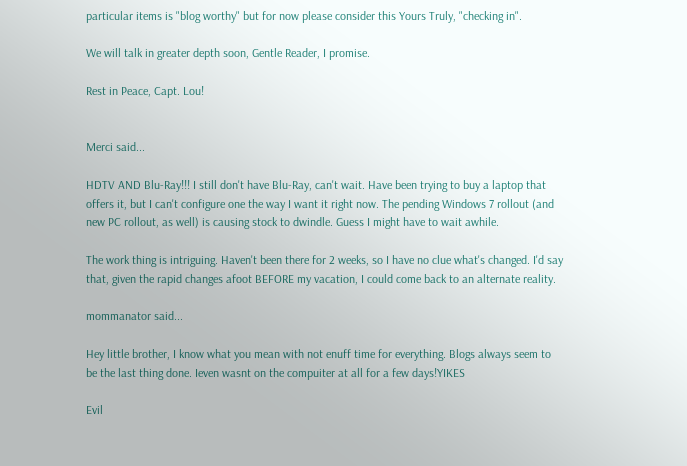particular items is "blog worthy" but for now please consider this Yours Truly, "checking in".

We will talk in greater depth soon, Gentle Reader, I promise.

Rest in Peace, Capt. Lou!


Merci said...

HDTV AND Blu-Ray!!! I still don't have Blu-Ray, can't wait. Have been trying to buy a laptop that offers it, but I can't configure one the way I want it right now. The pending Windows 7 rollout (and new PC rollout, as well) is causing stock to dwindle. Guess I might have to wait awhile.

The work thing is intriguing. Haven't been there for 2 weeks, so I have no clue what's changed. I'd say that, given the rapid changes afoot BEFORE my vacation, I could come back to an alternate reality.

mommanator said...

Hey little brother, I know what you mean with not enuff time for everything. Blogs always seem to be the last thing done. Ieven wasnt on the compuiter at all for a few days!YIKES

Evil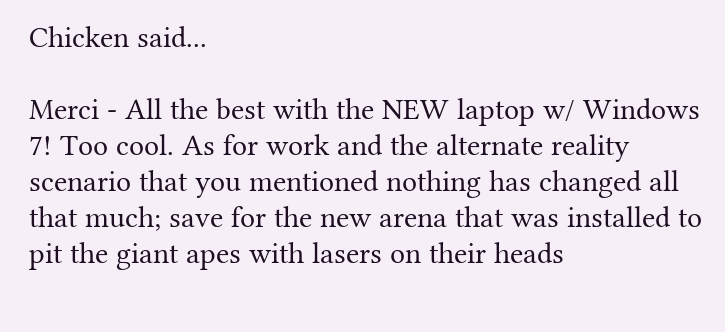Chicken said...

Merci - All the best with the NEW laptop w/ Windows 7! Too cool. As for work and the alternate reality scenario that you mentioned nothing has changed all that much; save for the new arena that was installed to pit the giant apes with lasers on their heads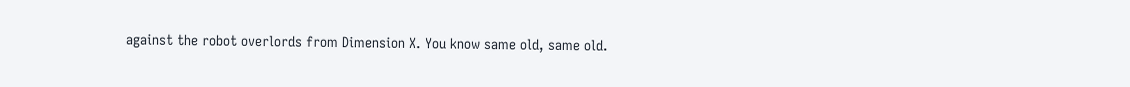against the robot overlords from Dimension X. You know same old, same old.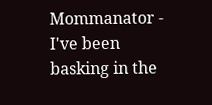Mommanator - I've been basking in the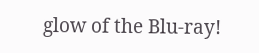glow of the Blu-ray!